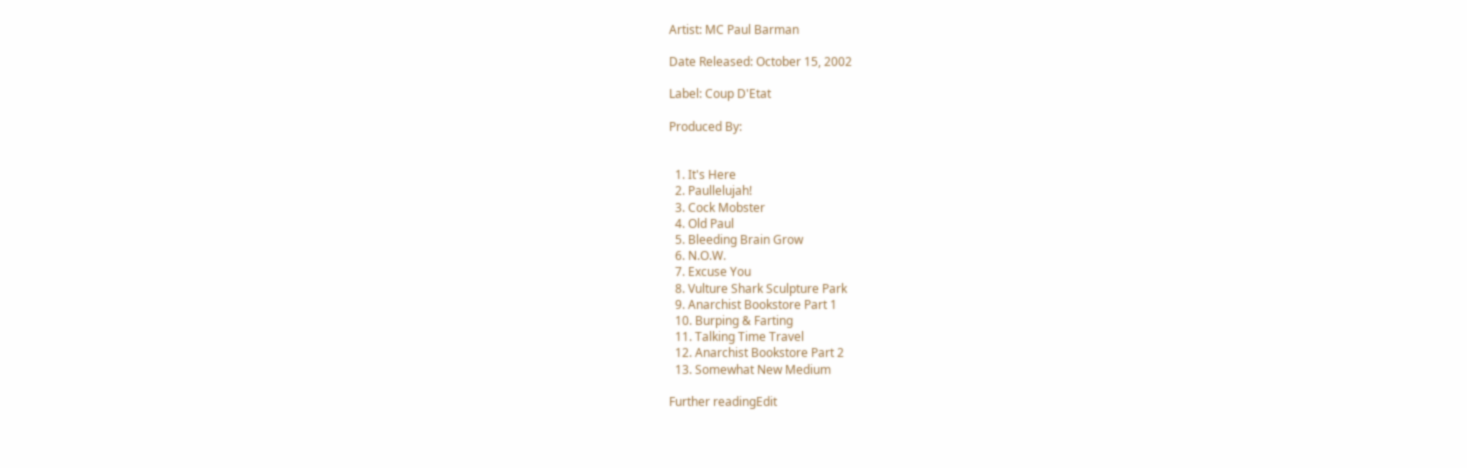Artist: MC Paul Barman

Date Released: October 15, 2002

Label: Coup D'Etat

Produced By:


  1. It's Here
  2. Paullelujah!
  3. Cock Mobster
  4. Old Paul
  5. Bleeding Brain Grow
  6. N.O.W.
  7. Excuse You
  8. Vulture Shark Sculpture Park
  9. Anarchist Bookstore Part 1
  10. Burping & Farting
  11. Talking Time Travel
  12. Anarchist Bookstore Part 2
  13. Somewhat New Medium

Further readingEdit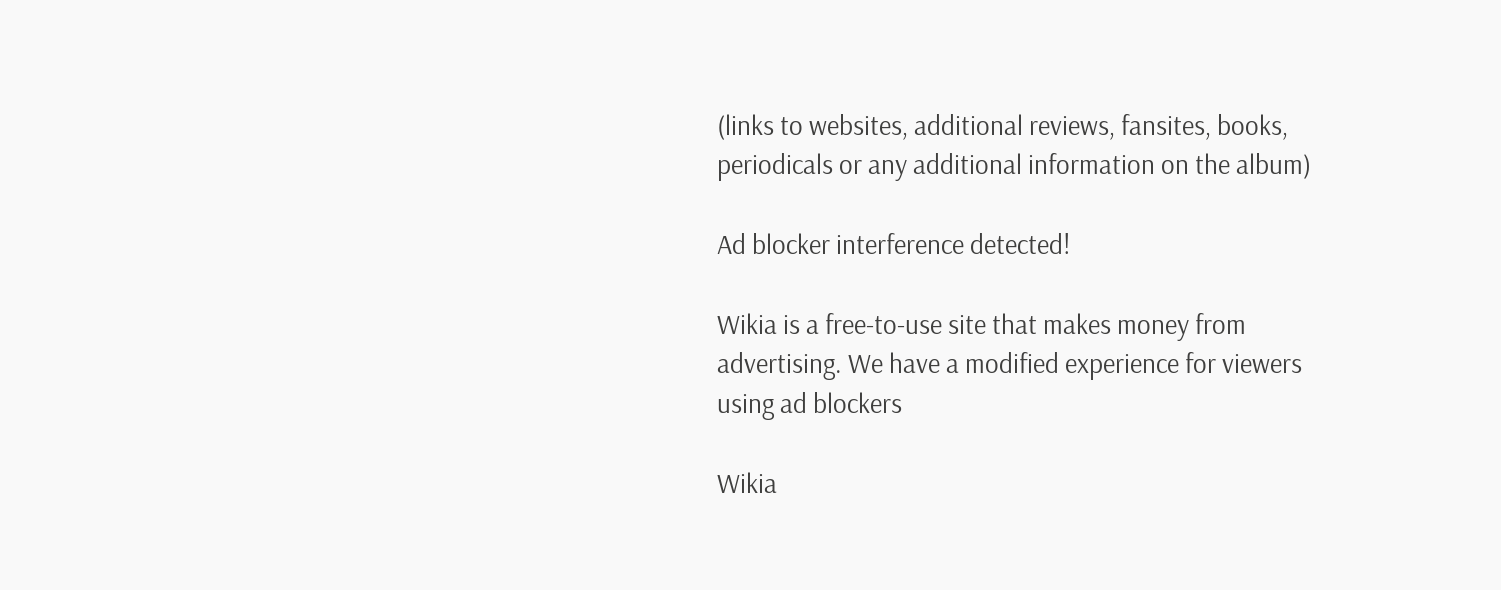(links to websites, additional reviews, fansites, books, periodicals or any additional information on the album)

Ad blocker interference detected!

Wikia is a free-to-use site that makes money from advertising. We have a modified experience for viewers using ad blockers

Wikia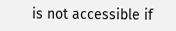is not accessible if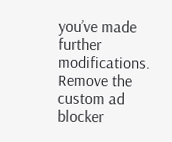you’ve made further modifications. Remove the custom ad blocker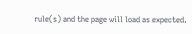rule(s) and the page will load as expected.